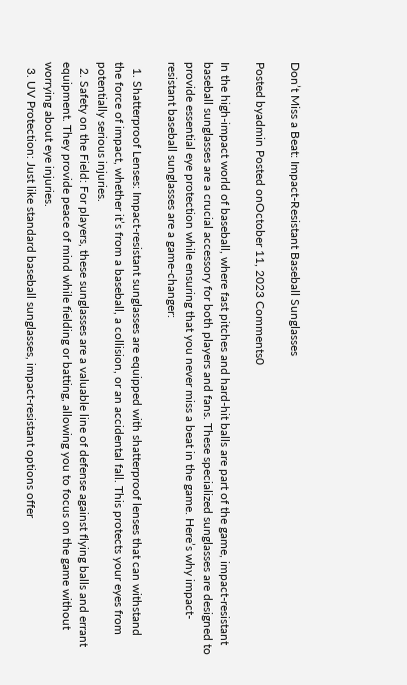Don’t Miss a Beat: Impact-Resistant Baseball Sunglasses

Posted byadmin Posted onOctober 11, 2023 Comments0

In the high-impact world of baseball, where fast pitches and hard-hit balls are part of the game, impact-resistant baseball sunglasses are a crucial accessory for both players and fans. These specialized sunglasses are designed to provide essential eye protection while ensuring that you never miss a beat in the game. Here’s why impact-resistant baseball sunglasses are a game-changer:

  1. Shatterproof Lenses: Impact-resistant sunglasses are equipped with shatterproof lenses that can withstand the force of impact, whether it’s from a baseball, a collision, or an accidental fall. This protects your eyes from potentially serious injuries.
  2. Safety on the Field: For players, these sunglasses are a valuable line of defense against flying balls and errant equipment. They provide peace of mind while fielding or batting, allowing you to focus on the game without worrying about eye injuries.
  3. UV Protection: Just like standard baseball sunglasses, impact-resistant options offer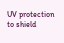UV protection to shield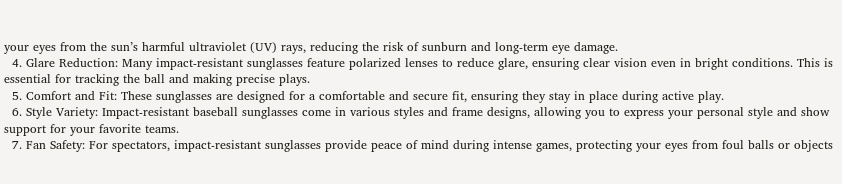your eyes from the sun’s harmful ultraviolet (UV) rays, reducing the risk of sunburn and long-term eye damage.
  4. Glare Reduction: Many impact-resistant sunglasses feature polarized lenses to reduce glare, ensuring clear vision even in bright conditions. This is essential for tracking the ball and making precise plays.
  5. Comfort and Fit: These sunglasses are designed for a comfortable and secure fit, ensuring they stay in place during active play.
  6. Style Variety: Impact-resistant baseball sunglasses come in various styles and frame designs, allowing you to express your personal style and show support for your favorite teams.
  7. Fan Safety: For spectators, impact-resistant sunglasses provide peace of mind during intense games, protecting your eyes from foul balls or objects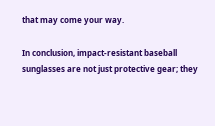that may come your way.

In conclusion, impact-resistant baseball sunglasses are not just protective gear; they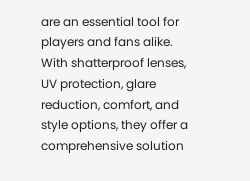are an essential tool for players and fans alike. With shatterproof lenses, UV protection, glare reduction, comfort, and style options, they offer a comprehensive solution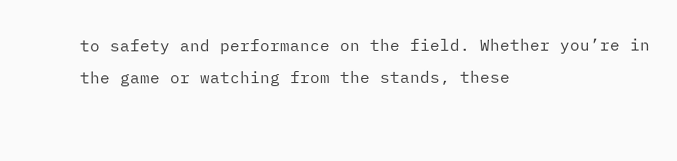to safety and performance on the field. Whether you’re in the game or watching from the stands, these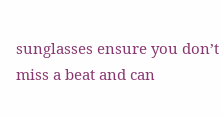sunglasses ensure you don’t miss a beat and can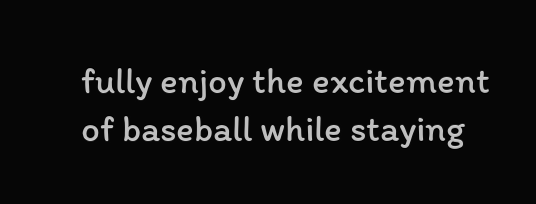fully enjoy the excitement of baseball while staying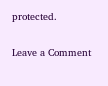protected.


Leave a Comment